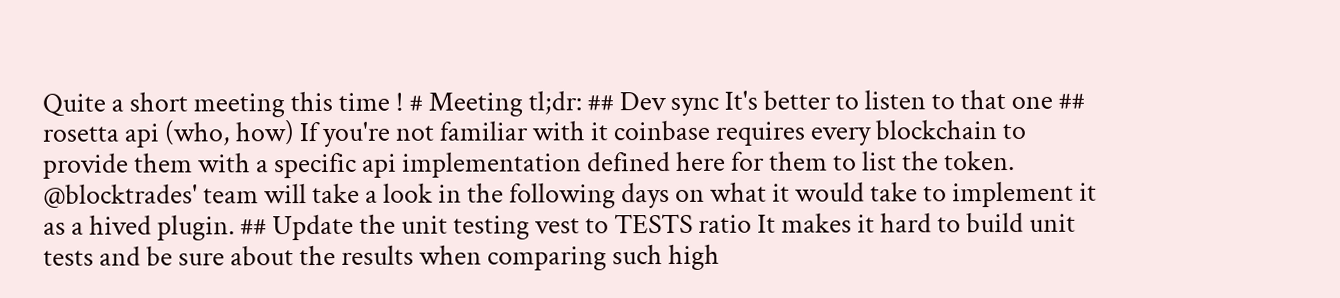Quite a short meeting this time ! # Meeting tl;dr: ## Dev sync It's better to listen to that one ## rosetta api (who, how) If you're not familiar with it coinbase requires every blockchain to provide them with a specific api implementation defined here for them to list the token. @blocktrades' team will take a look in the following days on what it would take to implement it as a hived plugin. ## Update the unit testing vest to TESTS ratio It makes it hard to build unit tests and be sure about the results when comparing such high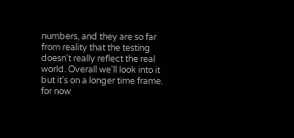numbers, and they are so far from reality that the testing doesn't really reflect the real world. Overall we'll look into it but it's on a longer time frame. for now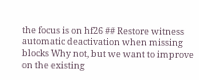the focus is on hf26 ## Restore witness automatic deactivation when missing blocks Why not, but we want to improve on the existing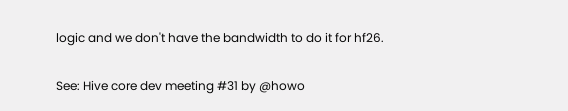logic and we don't have the bandwidth to do it for hf26.

See: Hive core dev meeting #31 by @howo